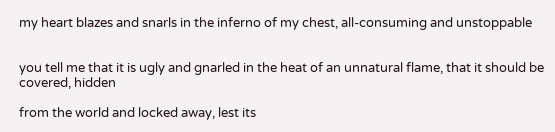my heart blazes and snarls in the inferno of my chest, all-consuming and unstoppable


you tell me that it is ugly and gnarled in the heat of an unnatural flame, that it should be covered, hidden

from the world and locked away, lest its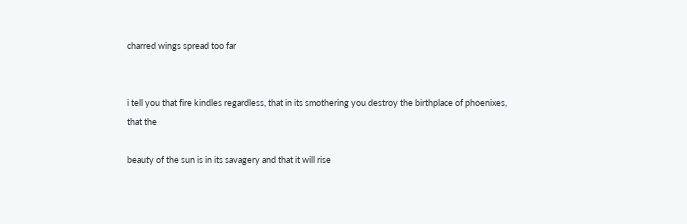charred wings spread too far


i tell you that fire kindles regardless, that in its smothering you destroy the birthplace of phoenixes, that the

beauty of the sun is in its savagery and that it will rise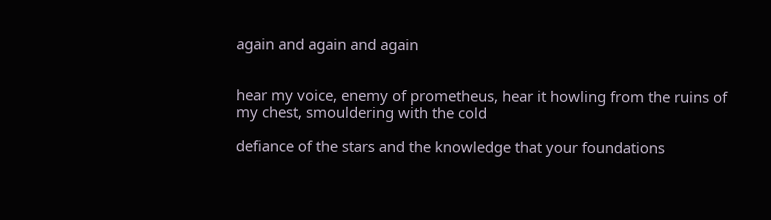again and again and again


hear my voice, enemy of prometheus, hear it howling from the ruins of my chest, smouldering with the cold

defiance of the stars and the knowledge that your foundations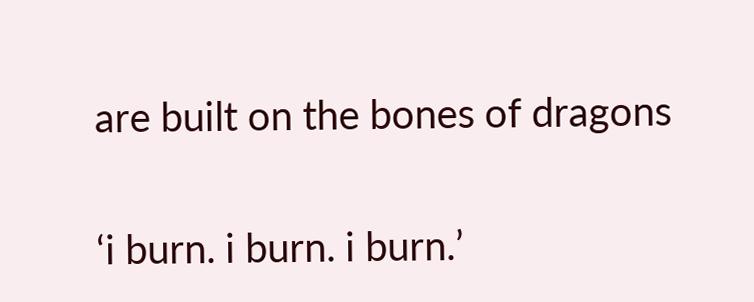are built on the bones of dragons


‘i burn. i burn. i burn.’